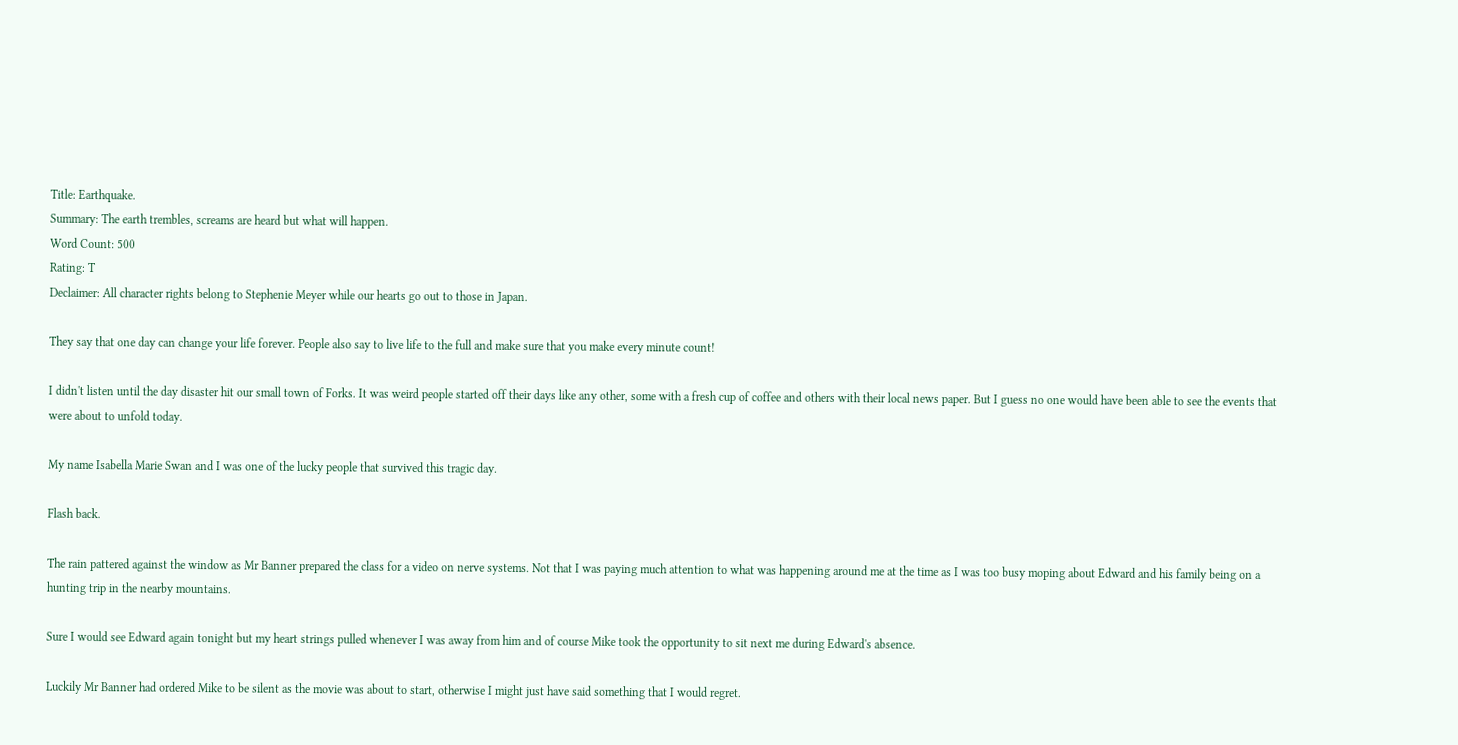Title: Earthquake.
Summary: The earth trembles, screams are heard but what will happen.
Word Count: 500
Rating: T
Declaimer: All character rights belong to Stephenie Meyer while our hearts go out to those in Japan.

They say that one day can change your life forever. People also say to live life to the full and make sure that you make every minute count!

I didn't listen until the day disaster hit our small town of Forks. It was weird people started off their days like any other, some with a fresh cup of coffee and others with their local news paper. But I guess no one would have been able to see the events that were about to unfold today.

My name Isabella Marie Swan and I was one of the lucky people that survived this tragic day.

Flash back.

The rain pattered against the window as Mr Banner prepared the class for a video on nerve systems. Not that I was paying much attention to what was happening around me at the time as I was too busy moping about Edward and his family being on a hunting trip in the nearby mountains.

Sure I would see Edward again tonight but my heart strings pulled whenever I was away from him and of course Mike took the opportunity to sit next me during Edward's absence.

Luckily Mr Banner had ordered Mike to be silent as the movie was about to start, otherwise I might just have said something that I would regret.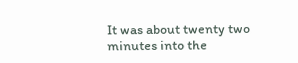It was about twenty two minutes into the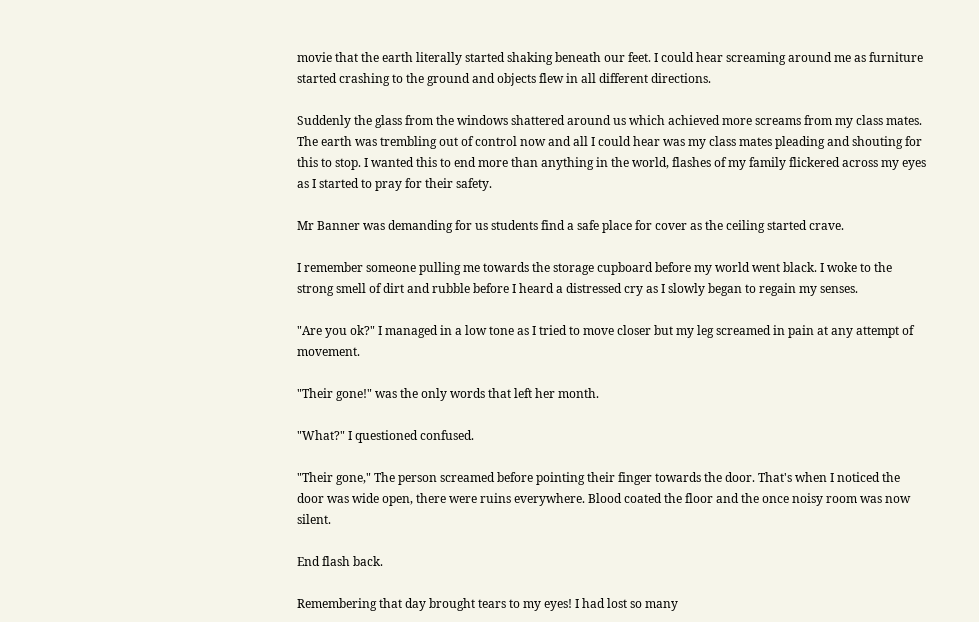movie that the earth literally started shaking beneath our feet. I could hear screaming around me as furniture started crashing to the ground and objects flew in all different directions.

Suddenly the glass from the windows shattered around us which achieved more screams from my class mates. The earth was trembling out of control now and all I could hear was my class mates pleading and shouting for this to stop. I wanted this to end more than anything in the world, flashes of my family flickered across my eyes as I started to pray for their safety.

Mr Banner was demanding for us students find a safe place for cover as the ceiling started crave.

I remember someone pulling me towards the storage cupboard before my world went black. I woke to the strong smell of dirt and rubble before I heard a distressed cry as I slowly began to regain my senses.

"Are you ok?" I managed in a low tone as I tried to move closer but my leg screamed in pain at any attempt of movement.

"Their gone!" was the only words that left her month.

"What?" I questioned confused.

"Their gone," The person screamed before pointing their finger towards the door. That's when I noticed the door was wide open, there were ruins everywhere. Blood coated the floor and the once noisy room was now silent.

End flash back.

Remembering that day brought tears to my eyes! I had lost so many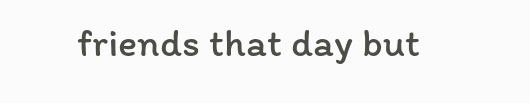friends that day but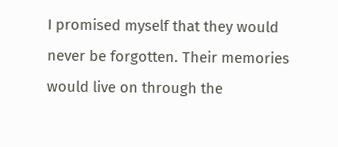I promised myself that they would never be forgotten. Their memories would live on through the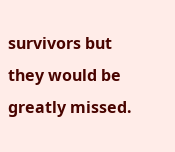survivors but they would be greatly missed.